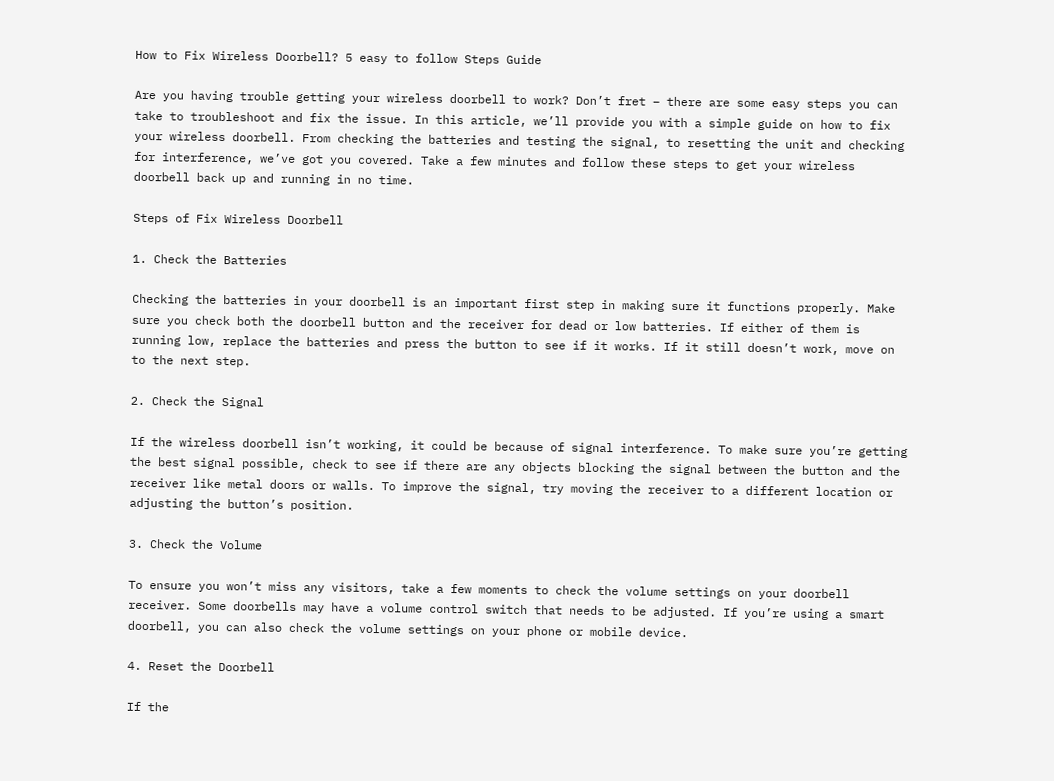How to Fix Wireless Doorbell? 5 easy to follow Steps Guide

Are you having trouble getting your wireless doorbell to work? Don’t fret – there are some easy steps you can take to troubleshoot and fix the issue. In this article, we’ll provide you with a simple guide on how to fix your wireless doorbell. From checking the batteries and testing the signal, to resetting the unit and checking for interference, we’ve got you covered. Take a few minutes and follow these steps to get your wireless doorbell back up and running in no time.

Steps of Fix Wireless Doorbell

1. Check the Batteries

Checking the batteries in your doorbell is an important first step in making sure it functions properly. Make sure you check both the doorbell button and the receiver for dead or low batteries. If either of them is running low, replace the batteries and press the button to see if it works. If it still doesn’t work, move on to the next step.

2. Check the Signal

If the wireless doorbell isn’t working, it could be because of signal interference. To make sure you’re getting the best signal possible, check to see if there are any objects blocking the signal between the button and the receiver like metal doors or walls. To improve the signal, try moving the receiver to a different location or adjusting the button’s position.

3. Check the Volume

To ensure you won’t miss any visitors, take a few moments to check the volume settings on your doorbell receiver. Some doorbells may have a volume control switch that needs to be adjusted. If you’re using a smart doorbell, you can also check the volume settings on your phone or mobile device.

4. Reset the Doorbell

If the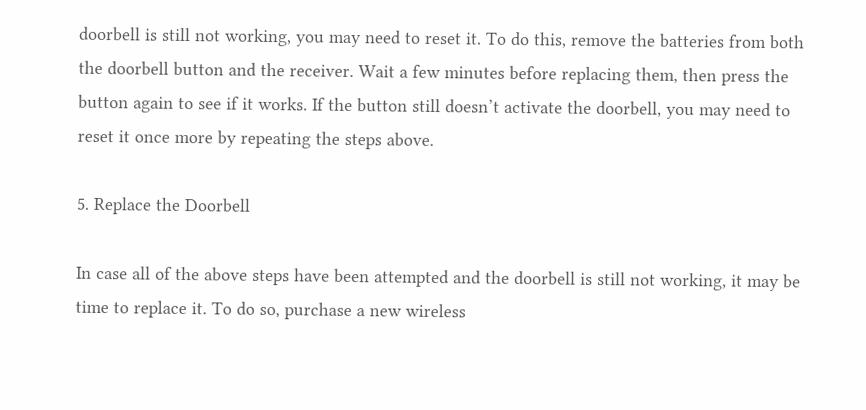doorbell is still not working, you may need to reset it. To do this, remove the batteries from both the doorbell button and the receiver. Wait a few minutes before replacing them, then press the button again to see if it works. If the button still doesn’t activate the doorbell, you may need to reset it once more by repeating the steps above.

5. Replace the Doorbell

In case all of the above steps have been attempted and the doorbell is still not working, it may be time to replace it. To do so, purchase a new wireless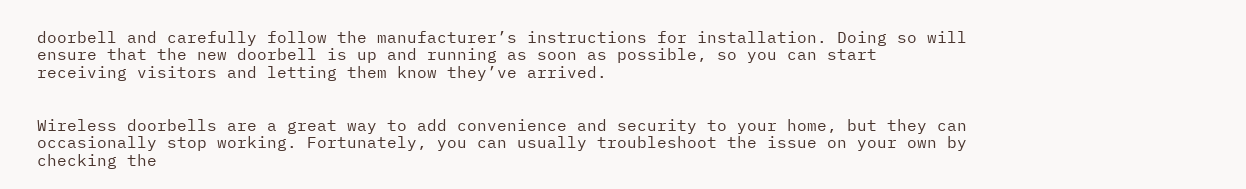doorbell and carefully follow the manufacturer’s instructions for installation. Doing so will ensure that the new doorbell is up and running as soon as possible, so you can start receiving visitors and letting them know they’ve arrived.


Wireless doorbells are a great way to add convenience and security to your home, but they can occasionally stop working. Fortunately, you can usually troubleshoot the issue on your own by checking the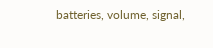batteries, volume, signal,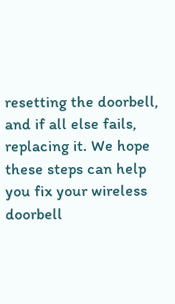resetting the doorbell, and if all else fails, replacing it. We hope these steps can help you fix your wireless doorbell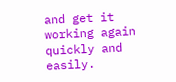and get it working again quickly and easily.